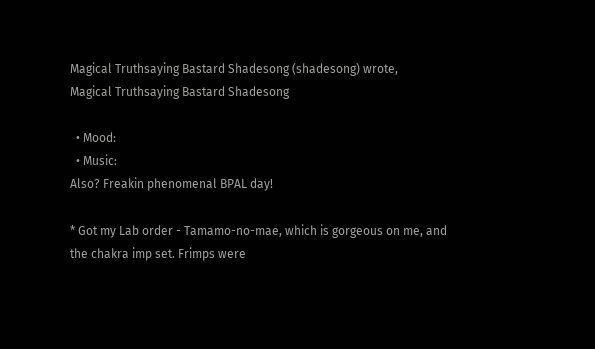Magical Truthsaying Bastard Shadesong (shadesong) wrote,
Magical Truthsaying Bastard Shadesong

  • Mood:
  • Music:
Also? Freakin phenomenal BPAL day!

* Got my Lab order - Tamamo-no-mae, which is gorgeous on me, and the chakra imp set. Frimps were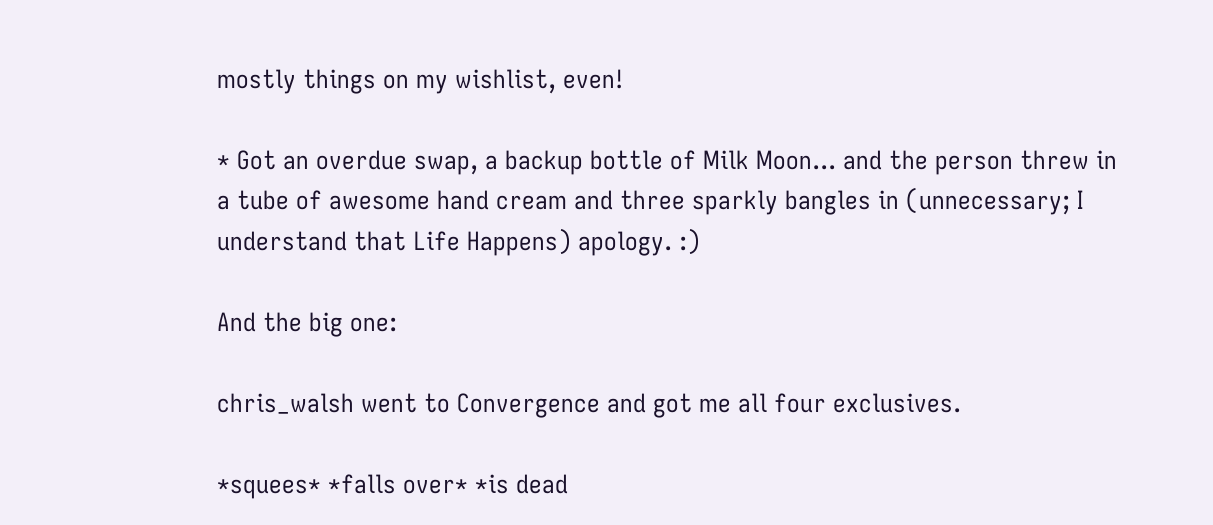mostly things on my wishlist, even!

* Got an overdue swap, a backup bottle of Milk Moon... and the person threw in a tube of awesome hand cream and three sparkly bangles in (unnecessary; I understand that Life Happens) apology. :)

And the big one:

chris_walsh went to Convergence and got me all four exclusives.

*squees* *falls over* *is dead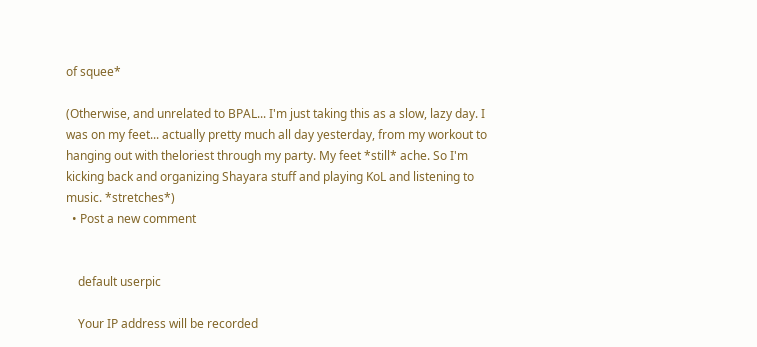of squee*

(Otherwise, and unrelated to BPAL... I'm just taking this as a slow, lazy day. I was on my feet... actually pretty much all day yesterday, from my workout to hanging out with theloriest through my party. My feet *still* ache. So I'm kicking back and organizing Shayara stuff and playing KoL and listening to music. *stretches*)
  • Post a new comment


    default userpic

    Your IP address will be recorded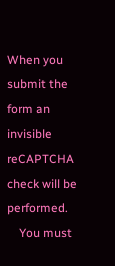When you submit the form an invisible reCAPTCHA check will be performed.
    You must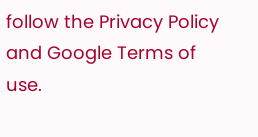follow the Privacy Policy and Google Terms of use.